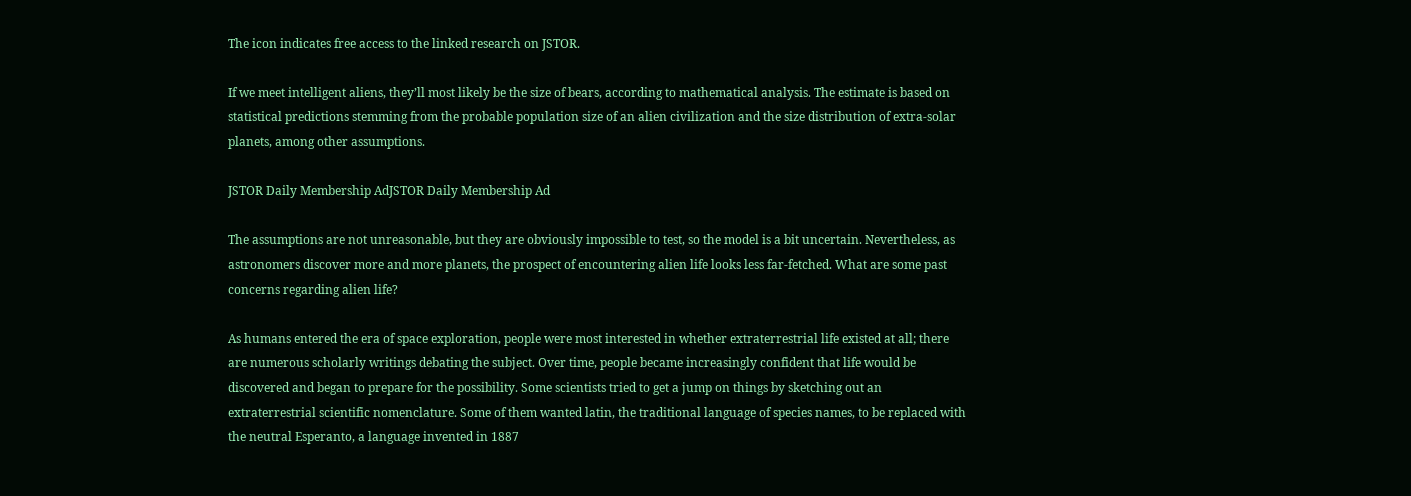The icon indicates free access to the linked research on JSTOR.

If we meet intelligent aliens, they’ll most likely be the size of bears, according to mathematical analysis. The estimate is based on statistical predictions stemming from the probable population size of an alien civilization and the size distribution of extra-solar planets, among other assumptions.

JSTOR Daily Membership AdJSTOR Daily Membership Ad

The assumptions are not unreasonable, but they are obviously impossible to test, so the model is a bit uncertain. Nevertheless, as astronomers discover more and more planets, the prospect of encountering alien life looks less far-fetched. What are some past concerns regarding alien life?

As humans entered the era of space exploration, people were most interested in whether extraterrestrial life existed at all; there are numerous scholarly writings debating the subject. Over time, people became increasingly confident that life would be discovered and began to prepare for the possibility. Some scientists tried to get a jump on things by sketching out an extraterrestrial scientific nomenclature. Some of them wanted latin, the traditional language of species names, to be replaced with the neutral Esperanto, a language invented in 1887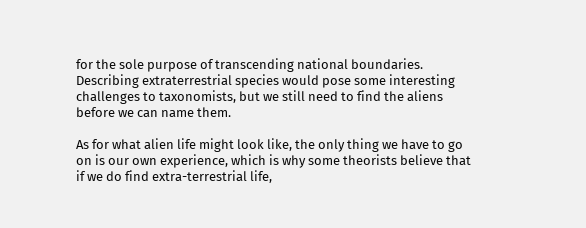for the sole purpose of transcending national boundaries. Describing extraterrestrial species would pose some interesting challenges to taxonomists, but we still need to find the aliens before we can name them.

As for what alien life might look like, the only thing we have to go on is our own experience, which is why some theorists believe that if we do find extra-terrestrial life,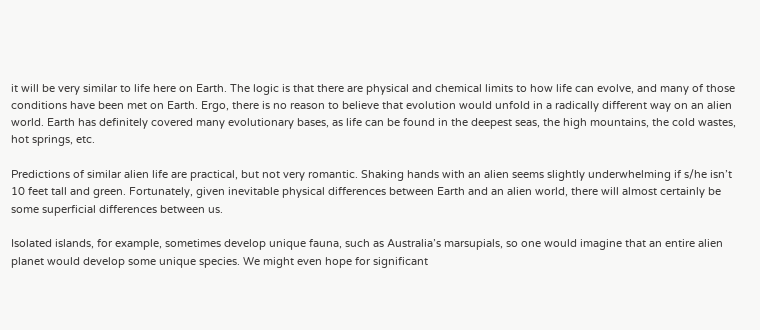it will be very similar to life here on Earth. The logic is that there are physical and chemical limits to how life can evolve, and many of those conditions have been met on Earth. Ergo, there is no reason to believe that evolution would unfold in a radically different way on an alien world. Earth has definitely covered many evolutionary bases, as life can be found in the deepest seas, the high mountains, the cold wastes, hot springs, etc.

Predictions of similar alien life are practical, but not very romantic. Shaking hands with an alien seems slightly underwhelming if s/he isn’t 10 feet tall and green. Fortunately, given inevitable physical differences between Earth and an alien world, there will almost certainly be some superficial differences between us.

Isolated islands, for example, sometimes develop unique fauna, such as Australia’s marsupials, so one would imagine that an entire alien planet would develop some unique species. We might even hope for significant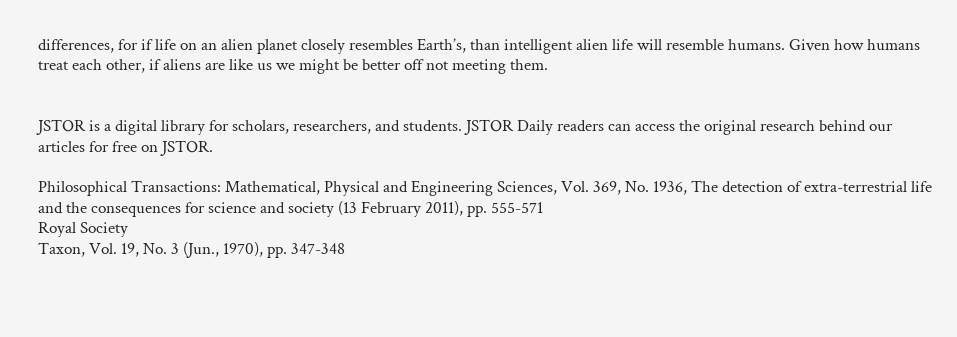differences, for if life on an alien planet closely resembles Earth’s, than intelligent alien life will resemble humans. Given how humans treat each other, if aliens are like us we might be better off not meeting them.


JSTOR is a digital library for scholars, researchers, and students. JSTOR Daily readers can access the original research behind our articles for free on JSTOR.

Philosophical Transactions: Mathematical, Physical and Engineering Sciences, Vol. 369, No. 1936, The detection of extra-terrestrial life and the consequences for science and society (13 February 2011), pp. 555-571
Royal Society
Taxon, Vol. 19, No. 3 (Jun., 1970), pp. 347-348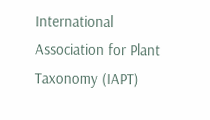International Association for Plant Taxonomy (IAPT)